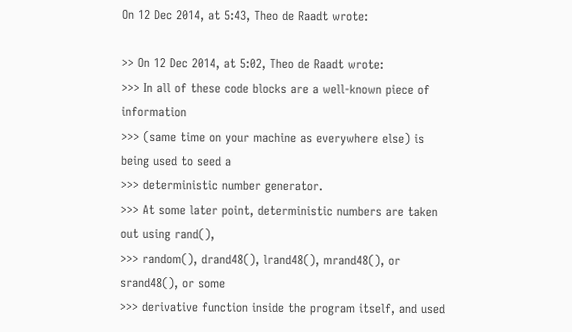On 12 Dec 2014, at 5:43, Theo de Raadt wrote:

>> On 12 Dec 2014, at 5:02, Theo de Raadt wrote:
>>> In all of these code blocks are a well-known piece of information
>>> (same time on your machine as everywhere else) is being used to seed a
>>> deterministic number generator.
>>> At some later point, deterministic numbers are taken out using rand(),
>>> random(), drand48(), lrand48(), mrand48(), or srand48(), or some
>>> derivative function inside the program itself, and used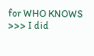for WHO KNOWS
>>> I did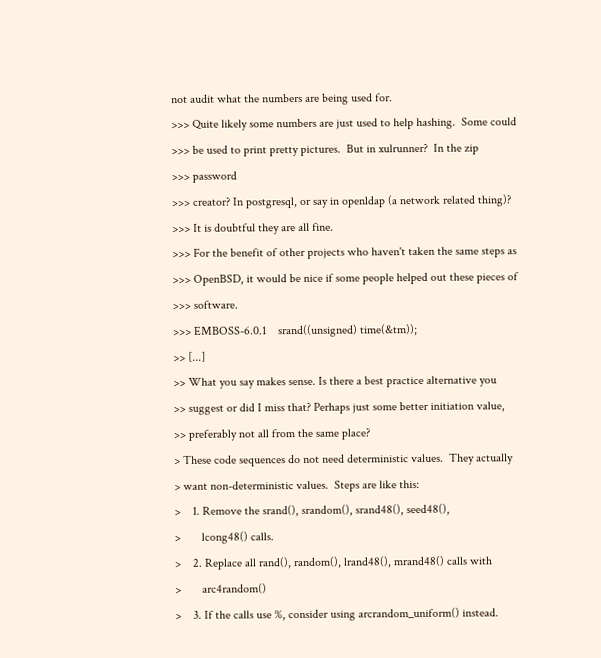not audit what the numbers are being used for.
>>> Quite likely some numbers are just used to help hashing.  Some could
>>> be used to print pretty pictures.  But in xulrunner?  In the zip
>>> password
>>> creator? In postgresql, or say in openldap (a network related thing)?
>>> It is doubtful they are all fine.
>>> For the benefit of other projects who haven't taken the same steps as
>>> OpenBSD, it would be nice if some people helped out these pieces of
>>> software.
>>> EMBOSS-6.0.1    srand((unsigned) time(&tm));
>> [...]
>> What you say makes sense. Is there a best practice alternative you
>> suggest or did I miss that? Perhaps just some better initiation value,
>> preferably not all from the same place?
> These code sequences do not need deterministic values.  They actually
> want non-deterministic values.  Steps are like this:
>    1. Remove the srand(), srandom(), srand48(), seed48(),
>       lcong48() calls.
>    2. Replace all rand(), random(), lrand48(), mrand48() calls with
>       arc4random()
>    3. If the calls use %, consider using arcrandom_uniform() instead.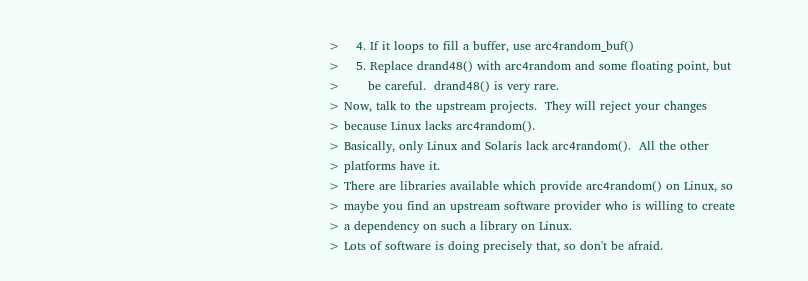>    4. If it loops to fill a buffer, use arc4random_buf()
>    5. Replace drand48() with arc4random and some floating point, but
>       be careful.  drand48() is very rare.
> Now, talk to the upstream projects.  They will reject your changes
> because Linux lacks arc4random().
> Basically, only Linux and Solaris lack arc4random().  All the other
> platforms have it.
> There are libraries available which provide arc4random() on Linux, so
> maybe you find an upstream software provider who is willing to create
> a dependency on such a library on Linux.
> Lots of software is doing precisely that, so don't be afraid.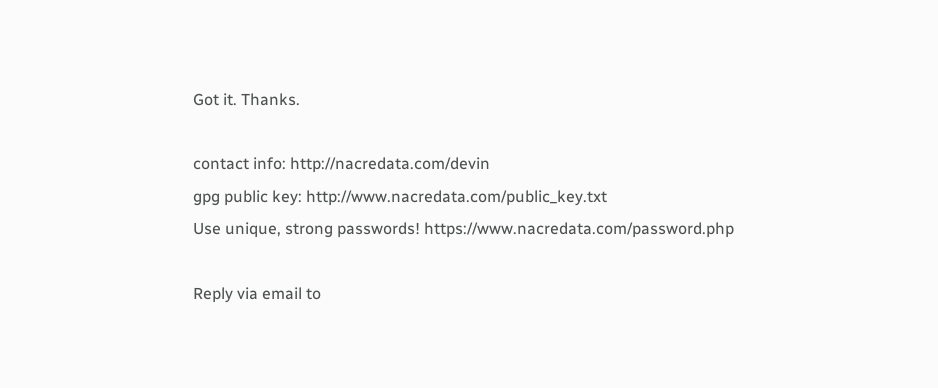Got it. Thanks.

contact info: http://nacredata.com/devin
gpg public key: http://www.nacredata.com/public_key.txt
Use unique, strong passwords! https://www.nacredata.com/password.php

Reply via email to